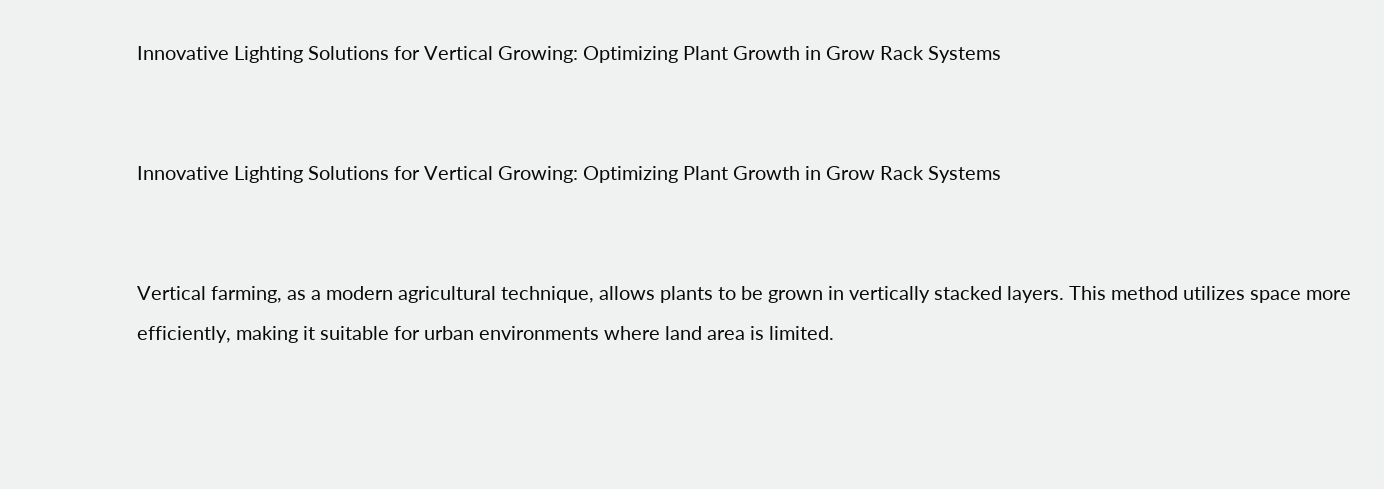Innovative Lighting Solutions for Vertical Growing: Optimizing Plant Growth in Grow Rack Systems


Innovative Lighting Solutions for Vertical Growing: Optimizing Plant Growth in Grow Rack Systems


Vertical farming, as a modern agricultural technique, allows plants to be grown in vertically stacked layers. This method utilizes space more efficiently, making it suitable for urban environments where land area is limited.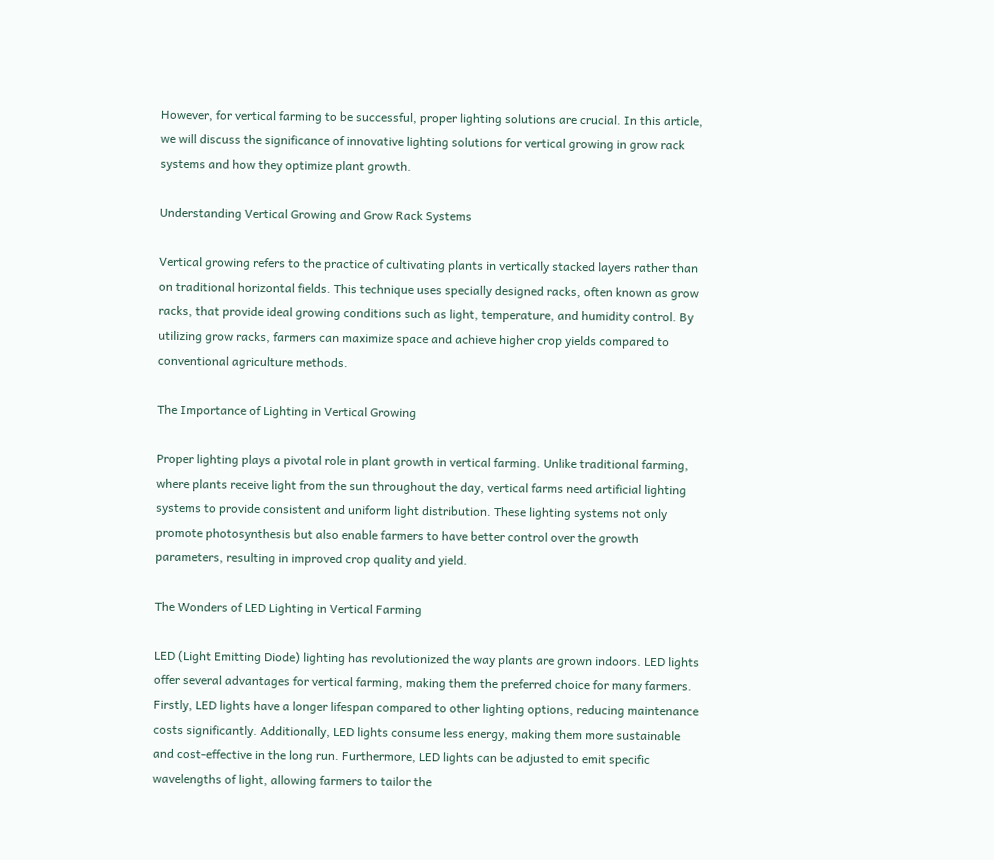However, for vertical farming to be successful, proper lighting solutions are crucial. In this article, we will discuss the significance of innovative lighting solutions for vertical growing in grow rack systems and how they optimize plant growth.

Understanding Vertical Growing and Grow Rack Systems

Vertical growing refers to the practice of cultivating plants in vertically stacked layers rather than on traditional horizontal fields. This technique uses specially designed racks, often known as grow racks, that provide ideal growing conditions such as light, temperature, and humidity control. By utilizing grow racks, farmers can maximize space and achieve higher crop yields compared to conventional agriculture methods.

The Importance of Lighting in Vertical Growing

Proper lighting plays a pivotal role in plant growth in vertical farming. Unlike traditional farming, where plants receive light from the sun throughout the day, vertical farms need artificial lighting systems to provide consistent and uniform light distribution. These lighting systems not only promote photosynthesis but also enable farmers to have better control over the growth parameters, resulting in improved crop quality and yield.

The Wonders of LED Lighting in Vertical Farming

LED (Light Emitting Diode) lighting has revolutionized the way plants are grown indoors. LED lights offer several advantages for vertical farming, making them the preferred choice for many farmers. Firstly, LED lights have a longer lifespan compared to other lighting options, reducing maintenance costs significantly. Additionally, LED lights consume less energy, making them more sustainable and cost-effective in the long run. Furthermore, LED lights can be adjusted to emit specific wavelengths of light, allowing farmers to tailor the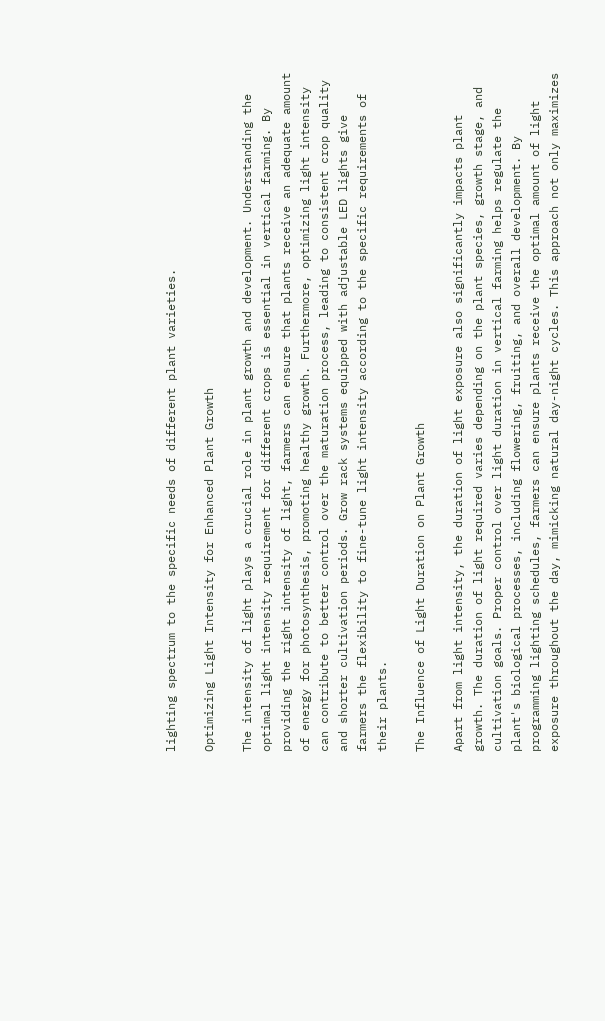lighting spectrum to the specific needs of different plant varieties.

Optimizing Light Intensity for Enhanced Plant Growth

The intensity of light plays a crucial role in plant growth and development. Understanding the optimal light intensity requirement for different crops is essential in vertical farming. By providing the right intensity of light, farmers can ensure that plants receive an adequate amount of energy for photosynthesis, promoting healthy growth. Furthermore, optimizing light intensity can contribute to better control over the maturation process, leading to consistent crop quality and shorter cultivation periods. Grow rack systems equipped with adjustable LED lights give farmers the flexibility to fine-tune light intensity according to the specific requirements of their plants.

The Influence of Light Duration on Plant Growth

Apart from light intensity, the duration of light exposure also significantly impacts plant growth. The duration of light required varies depending on the plant species, growth stage, and cultivation goals. Proper control over light duration in vertical farming helps regulate the plant's biological processes, including flowering, fruiting, and overall development. By programming lighting schedules, farmers can ensure plants receive the optimal amount of light exposure throughout the day, mimicking natural day-night cycles. This approach not only maximizes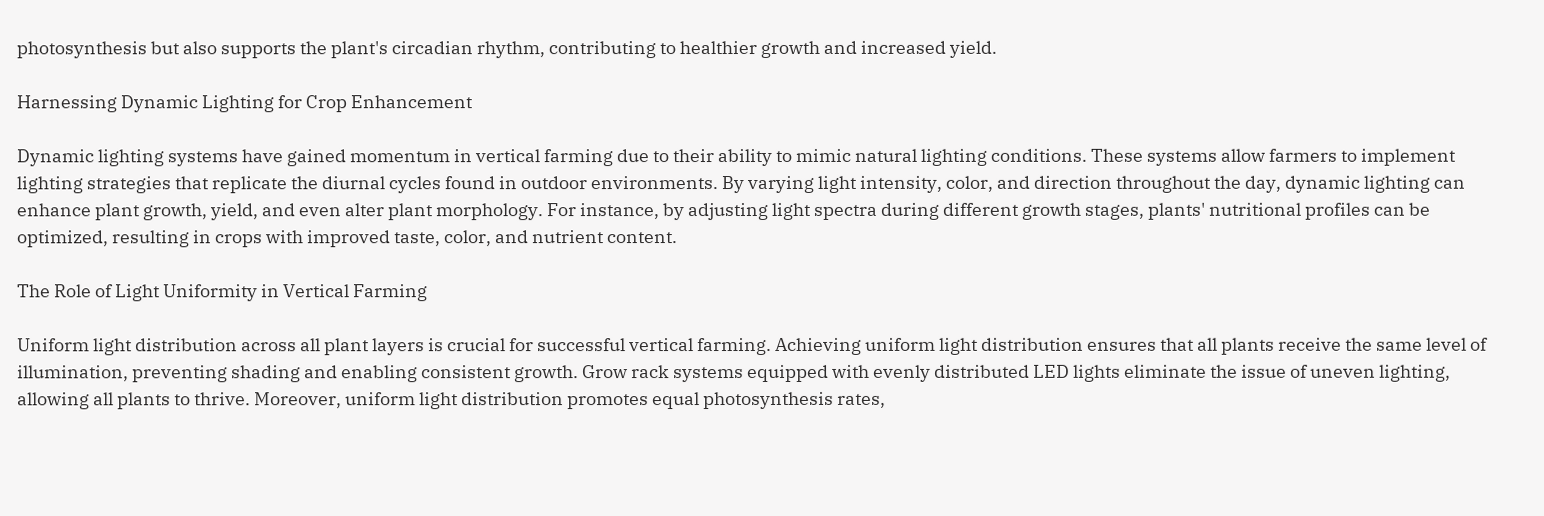photosynthesis but also supports the plant's circadian rhythm, contributing to healthier growth and increased yield.

Harnessing Dynamic Lighting for Crop Enhancement

Dynamic lighting systems have gained momentum in vertical farming due to their ability to mimic natural lighting conditions. These systems allow farmers to implement lighting strategies that replicate the diurnal cycles found in outdoor environments. By varying light intensity, color, and direction throughout the day, dynamic lighting can enhance plant growth, yield, and even alter plant morphology. For instance, by adjusting light spectra during different growth stages, plants' nutritional profiles can be optimized, resulting in crops with improved taste, color, and nutrient content.

The Role of Light Uniformity in Vertical Farming

Uniform light distribution across all plant layers is crucial for successful vertical farming. Achieving uniform light distribution ensures that all plants receive the same level of illumination, preventing shading and enabling consistent growth. Grow rack systems equipped with evenly distributed LED lights eliminate the issue of uneven lighting, allowing all plants to thrive. Moreover, uniform light distribution promotes equal photosynthesis rates,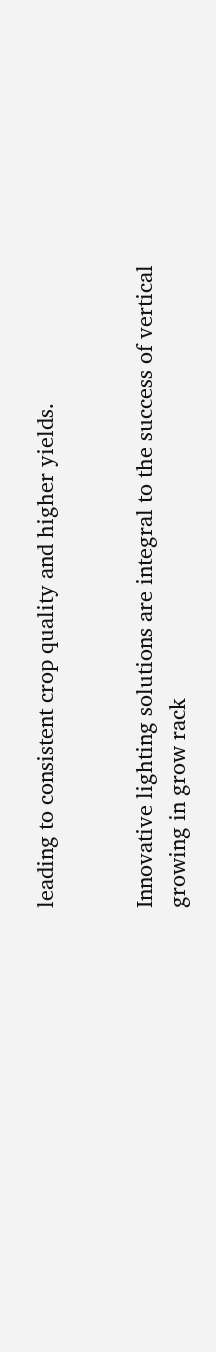leading to consistent crop quality and higher yields.


Innovative lighting solutions are integral to the success of vertical growing in grow rack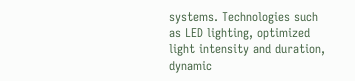systems. Technologies such as LED lighting, optimized light intensity and duration, dynamic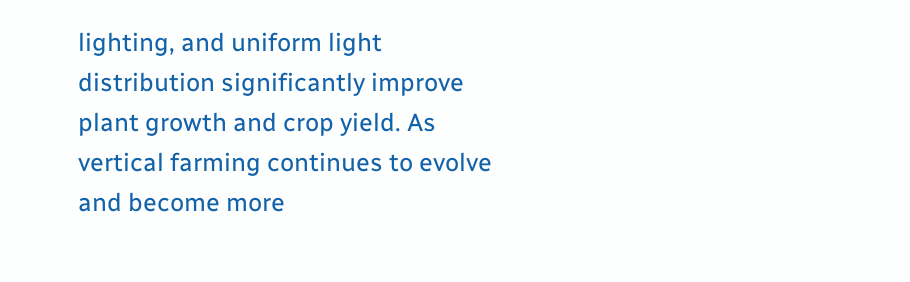lighting, and uniform light distribution significantly improve plant growth and crop yield. As vertical farming continues to evolve and become more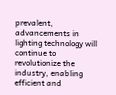prevalent, advancements in lighting technology will continue to revolutionize the industry, enabling efficient and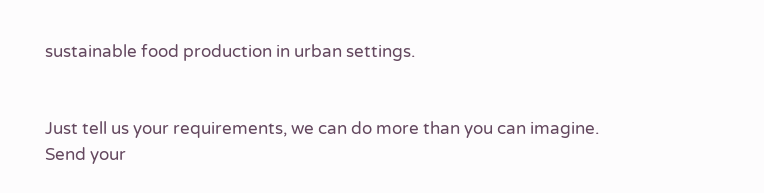sustainable food production in urban settings.


Just tell us your requirements, we can do more than you can imagine.
Send your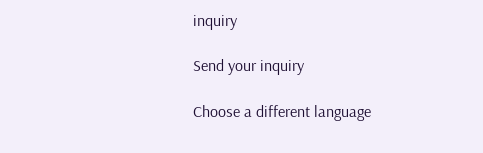inquiry

Send your inquiry

Choose a different language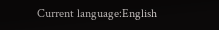Current language:English